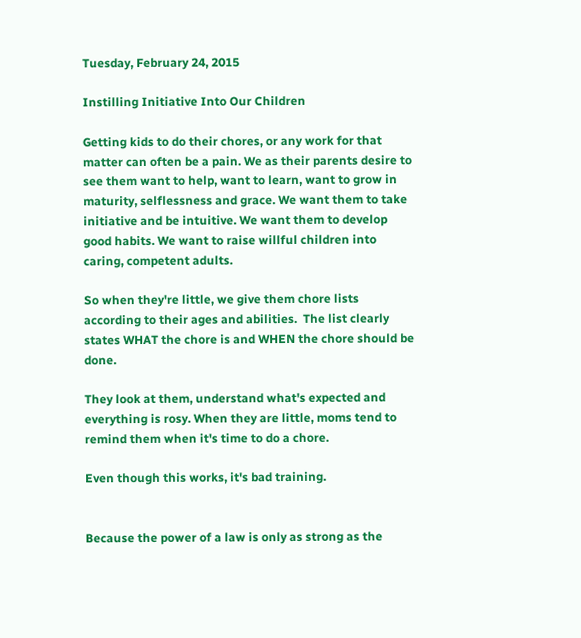Tuesday, February 24, 2015

Instilling Initiative Into Our Children

Getting kids to do their chores, or any work for that matter can often be a pain. We as their parents desire to see them want to help, want to learn, want to grow in maturity, selflessness and grace. We want them to take initiative and be intuitive. We want them to develop good habits. We want to raise willful children into caring, competent adults.

So when they're little, we give them chore lists according to their ages and abilities.  The list clearly states WHAT the chore is and WHEN the chore should be done.

They look at them, understand what's expected and everything is rosy. When they are little, moms tend to remind them when it's time to do a chore.

Even though this works, it's bad training.


Because the power of a law is only as strong as the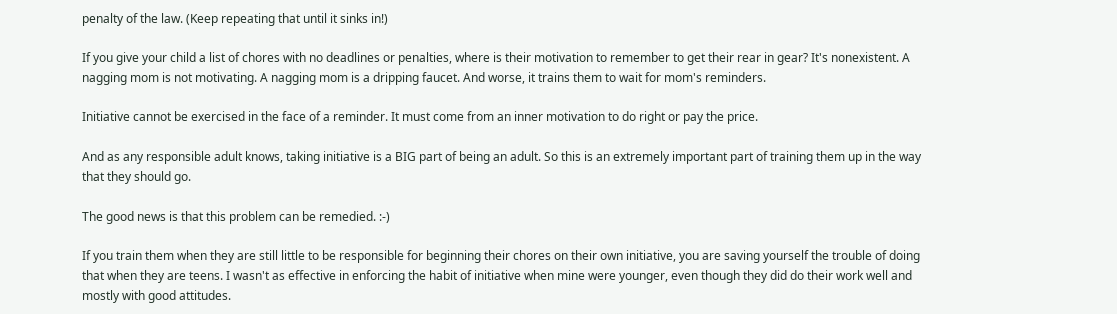penalty of the law. (Keep repeating that until it sinks in!)

If you give your child a list of chores with no deadlines or penalties, where is their motivation to remember to get their rear in gear? It's nonexistent. A nagging mom is not motivating. A nagging mom is a dripping faucet. And worse, it trains them to wait for mom's reminders.

Initiative cannot be exercised in the face of a reminder. It must come from an inner motivation to do right or pay the price.

And as any responsible adult knows, taking initiative is a BIG part of being an adult. So this is an extremely important part of training them up in the way that they should go.

The good news is that this problem can be remedied. :-)

If you train them when they are still little to be responsible for beginning their chores on their own initiative, you are saving yourself the trouble of doing that when they are teens. I wasn't as effective in enforcing the habit of initiative when mine were younger, even though they did do their work well and mostly with good attitudes.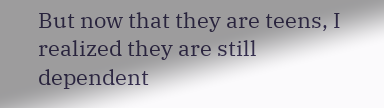But now that they are teens, I realized they are still dependent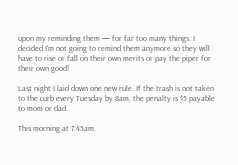upon my reminding them — for far too many things. I decided I'm not going to remind them anymore so they will have to rise or fall on their own merits or pay the piper for their own good!

Last night I laid down one new rule. If the trash is not taken to the curb every Tuesday by 8am, the penalty is $5 payable to mom or dad.

This morning at 7:45am,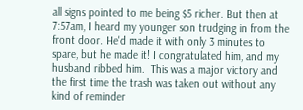all signs pointed to me being $5 richer. But then at 7:57am, I heard my younger son trudging in from the front door. He'd made it with only 3 minutes to spare, but he made it! I congratulated him, and my husband ribbed him.  This was a major victory and the first time the trash was taken out without any kind of reminder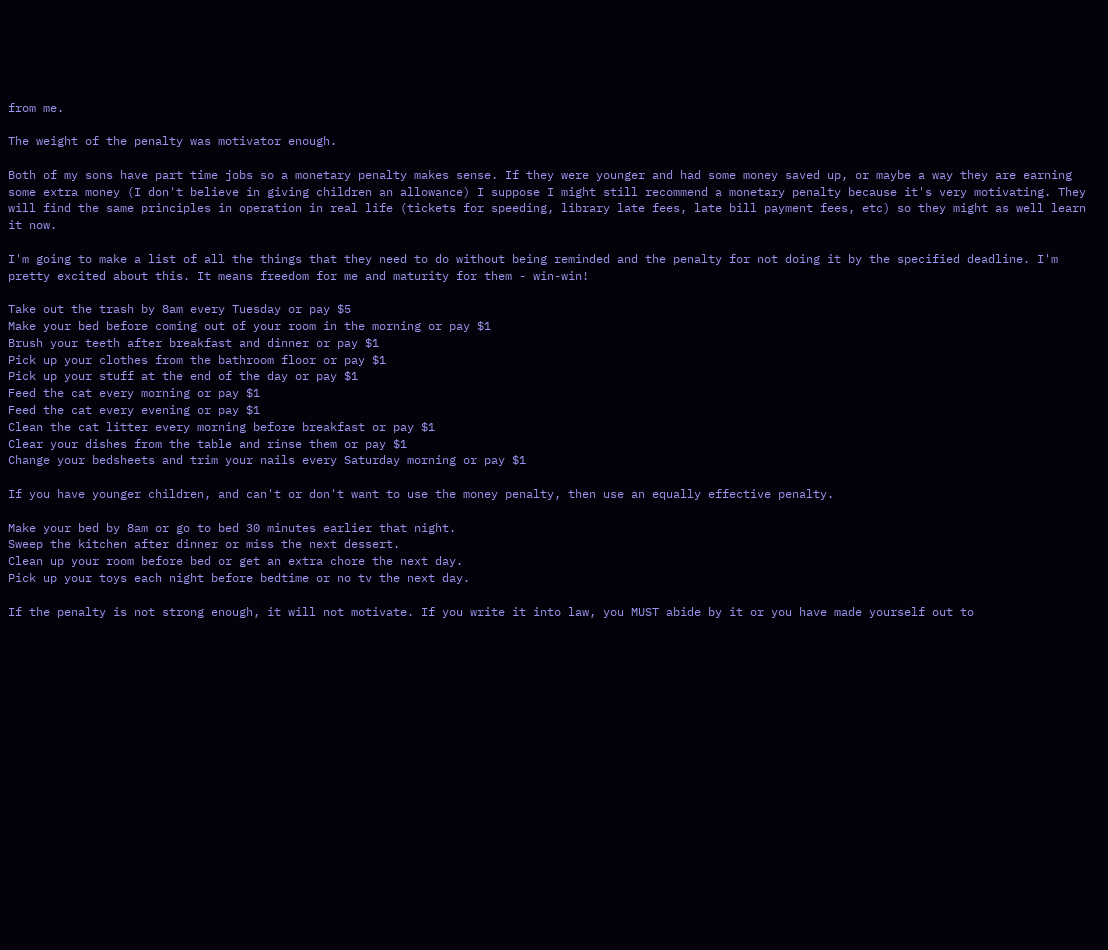from me.

The weight of the penalty was motivator enough.

Both of my sons have part time jobs so a monetary penalty makes sense. If they were younger and had some money saved up, or maybe a way they are earning some extra money (I don't believe in giving children an allowance) I suppose I might still recommend a monetary penalty because it's very motivating. They will find the same principles in operation in real life (tickets for speeding, library late fees, late bill payment fees, etc) so they might as well learn it now.

I'm going to make a list of all the things that they need to do without being reminded and the penalty for not doing it by the specified deadline. I'm pretty excited about this. It means freedom for me and maturity for them - win-win!

Take out the trash by 8am every Tuesday or pay $5
Make your bed before coming out of your room in the morning or pay $1
Brush your teeth after breakfast and dinner or pay $1
Pick up your clothes from the bathroom floor or pay $1
Pick up your stuff at the end of the day or pay $1
Feed the cat every morning or pay $1
Feed the cat every evening or pay $1
Clean the cat litter every morning before breakfast or pay $1
Clear your dishes from the table and rinse them or pay $1
Change your bedsheets and trim your nails every Saturday morning or pay $1

If you have younger children, and can't or don't want to use the money penalty, then use an equally effective penalty.

Make your bed by 8am or go to bed 30 minutes earlier that night.
Sweep the kitchen after dinner or miss the next dessert.
Clean up your room before bed or get an extra chore the next day.
Pick up your toys each night before bedtime or no tv the next day.

If the penalty is not strong enough, it will not motivate. If you write it into law, you MUST abide by it or you have made yourself out to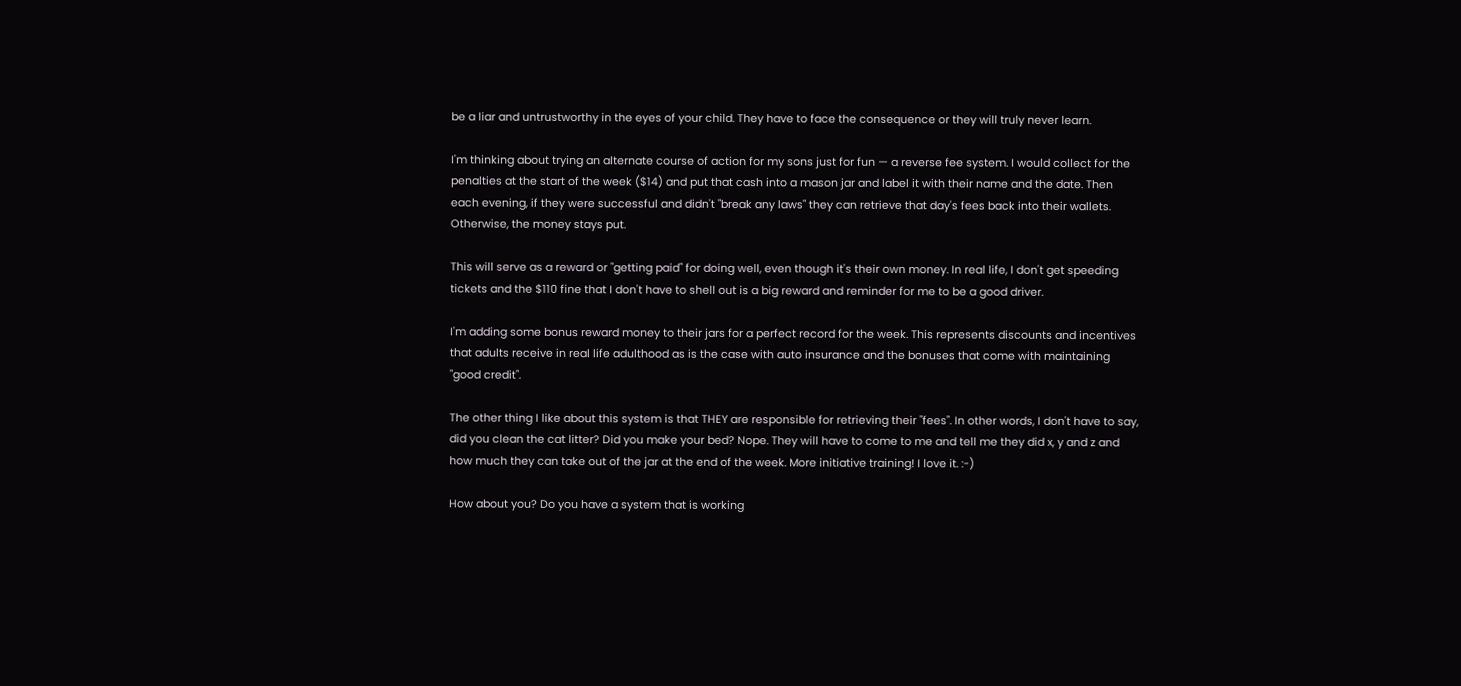be a liar and untrustworthy in the eyes of your child. They have to face the consequence or they will truly never learn.

I'm thinking about trying an alternate course of action for my sons just for fun — a reverse fee system. I would collect for the penalties at the start of the week ($14) and put that cash into a mason jar and label it with their name and the date. Then each evening, if they were successful and didn't "break any laws" they can retrieve that day's fees back into their wallets. Otherwise, the money stays put.

This will serve as a reward or "getting paid" for doing well, even though it's their own money. In real life, I don't get speeding tickets and the $110 fine that I don't have to shell out is a big reward and reminder for me to be a good driver.

I'm adding some bonus reward money to their jars for a perfect record for the week. This represents discounts and incentives that adults receive in real life adulthood as is the case with auto insurance and the bonuses that come with maintaining "good credit".

The other thing I like about this system is that THEY are responsible for retrieving their "fees". In other words, I don't have to say, did you clean the cat litter? Did you make your bed? Nope. They will have to come to me and tell me they did x, y and z and how much they can take out of the jar at the end of the week. More initiative training! I love it. :-)

How about you? Do you have a system that is working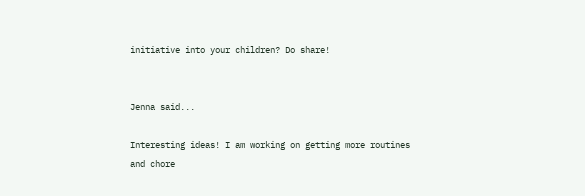initiative into your children? Do share!


Jenna said...

Interesting ideas! I am working on getting more routines and chore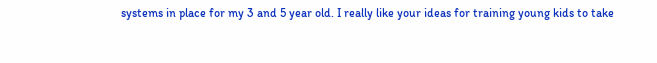systems in place for my 3 and 5 year old. I really like your ideas for training young kids to take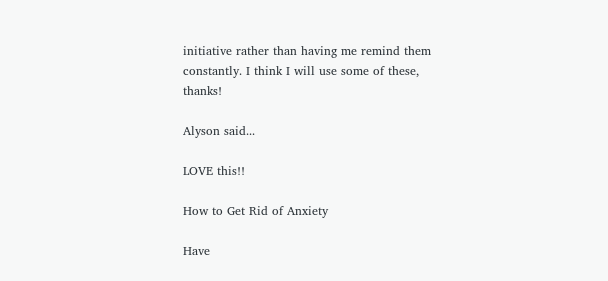initiative rather than having me remind them constantly. I think I will use some of these, thanks!

Alyson said...

LOVE this!!

How to Get Rid of Anxiety

Have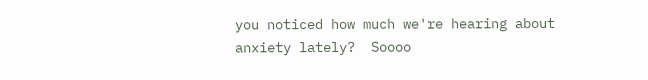you noticed how much we're hearing about anxiety lately?  Soooo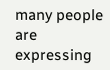many people are expressing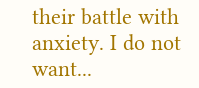their battle with anxiety. I do not want...